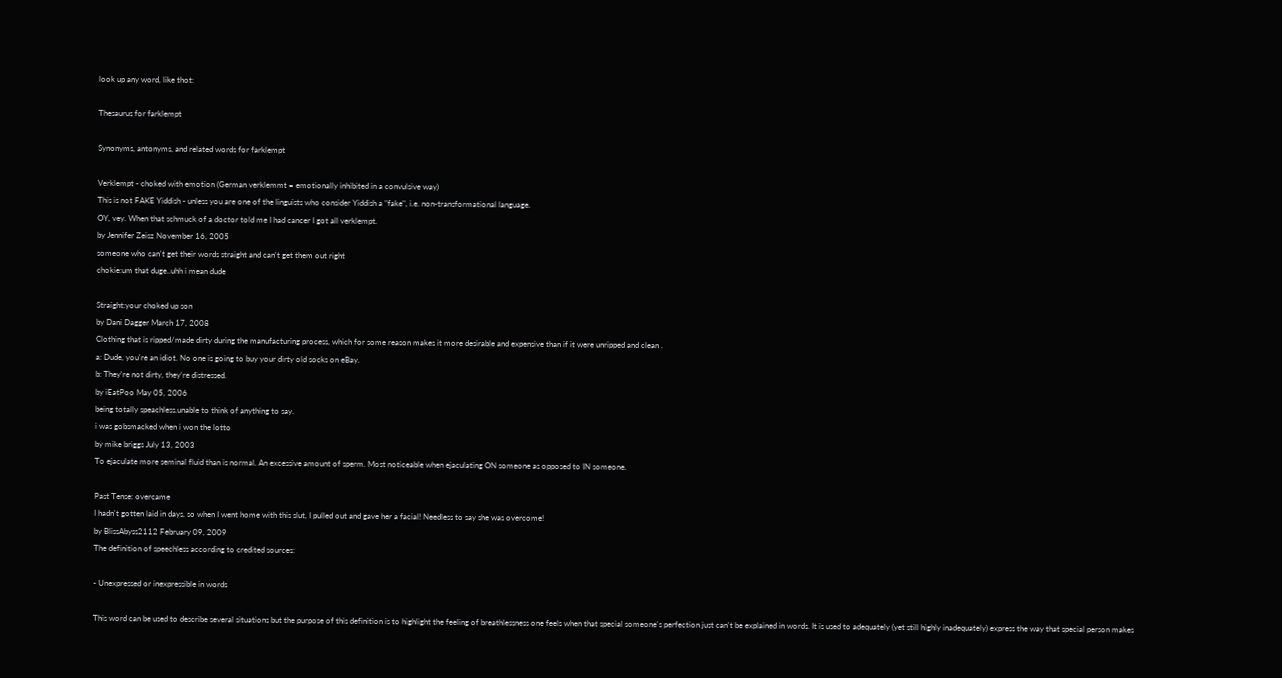look up any word, like thot:

Thesaurus for farklempt

Synonyms, antonyms, and related words for farklempt

Verklempt - choked with emotion (German verklemmt = emotionally inhibited in a convulsive way)
This is not FAKE Yiddish - unless you are one of the linguists who consider Yiddish a "fake", i.e. non-transformational language.
OY, vey. When that schmuck of a doctor told me I had cancer I got all verklempt.
by Jennifer Zeisz November 16, 2005
someone who can't get their words straight and can't get them out right
chokie:um that duge..uhh i mean dude

Straight:your choked up son
by Dani Dagger March 17, 2008
Clothing that is ripped/made dirty during the manufacturing process, which for some reason makes it more desirable and expensive than if it were unripped and clean .
a: Dude, you're an idiot. No one is going to buy your dirty old socks on eBay.
b: They're not dirty, they're distressed.
by iEatPoo May 05, 2006
being totally speachless.unable to think of anything to say.
i was gobsmacked when i won the lotto
by mike briggs July 13, 2003
To ejaculate more seminal fluid than is normal. An excessive amount of sperm. Most noticeable when ejaculating ON someone as opposed to IN someone.

Past Tense: overcame
I hadn't gotten laid in days, so when I went home with this slut, I pulled out and gave her a facial! Needless to say she was overcome!
by BlissAbyss2112 February 09, 2009
The definition of speechless according to credited sources:

- Unexpressed or inexpressible in words

This word can be used to describe several situations but the purpose of this definition is to highlight the feeling of breathlessness one feels when that special someone's perfection just can't be explained in words. It is used to adequately (yet still highly inadequately) express the way that special person makes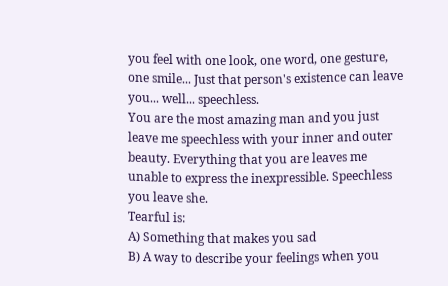you feel with one look, one word, one gesture, one smile... Just that person's existence can leave you... well... speechless.
You are the most amazing man and you just leave me speechless with your inner and outer beauty. Everything that you are leaves me unable to express the inexpressible. Speechless you leave she.
Tearful is:
A) Something that makes you sad
B) A way to describe your feelings when you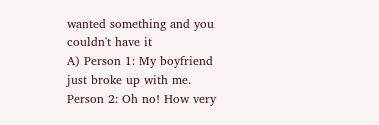wanted something and you couldn't have it
A) Person 1: My boyfriend just broke up with me.
Person 2: Oh no! How very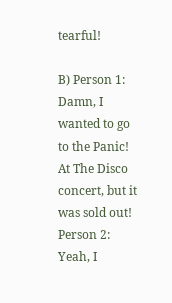tearful!

B) Person 1: Damn, I wanted to go to the Panic! At The Disco concert, but it was sold out!
Person 2: Yeah, I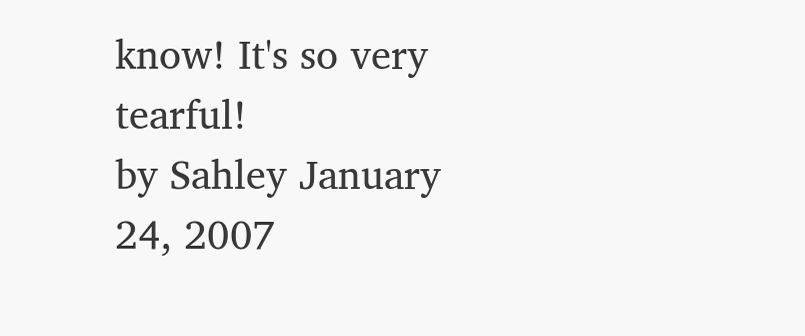know! It's so very tearful!
by Sahley January 24, 2007